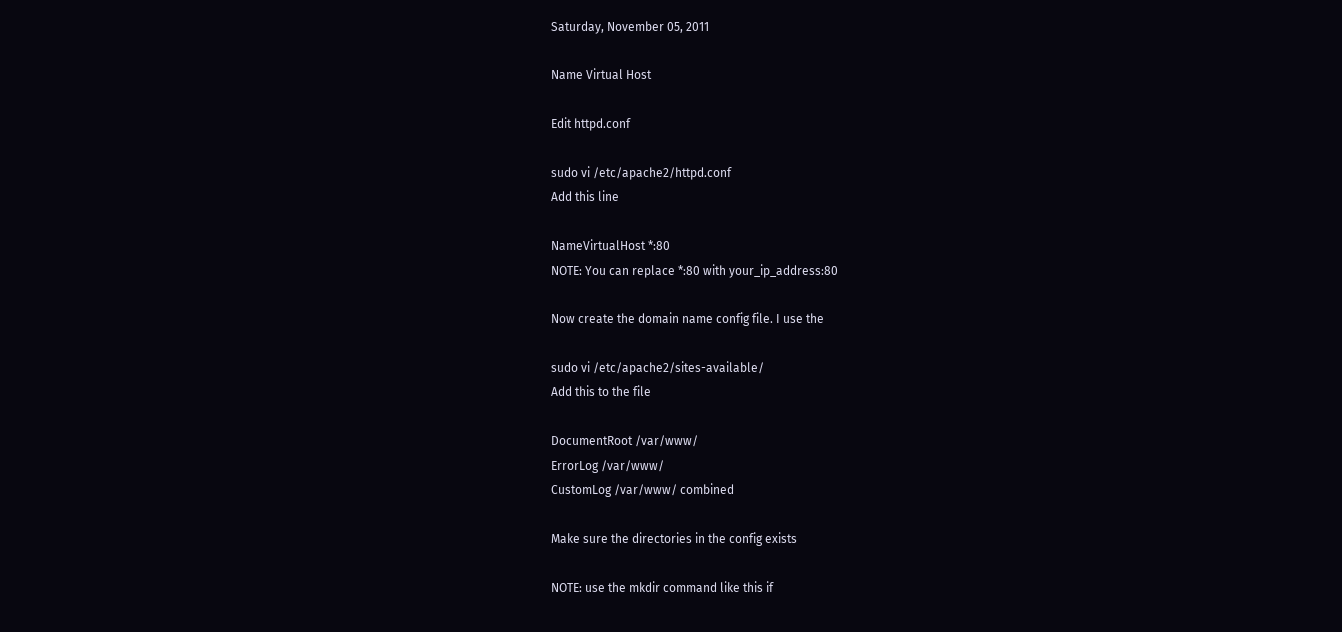Saturday, November 05, 2011

Name Virtual Host

Edit httpd.conf

sudo vi /etc/apache2/httpd.conf
Add this line

NameVirtualHost *:80
NOTE: You can replace *:80 with your_ip_address:80

Now create the domain name config file. I use the

sudo vi /etc/apache2/sites-available/
Add this to the file

DocumentRoot /var/www/
ErrorLog /var/www/
CustomLog /var/www/ combined

Make sure the directories in the config exists

NOTE: use the mkdir command like this if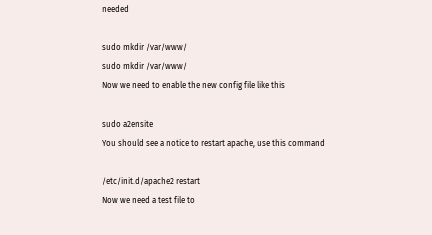needed

sudo mkdir /var/www/
sudo mkdir /var/www/
Now we need to enable the new config file like this

sudo a2ensite
You should see a notice to restart apache, use this command

/etc/init.d/apache2 restart
Now we need a test file to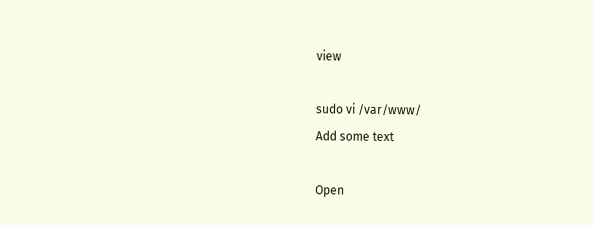view

sudo vi /var/www/
Add some text

Open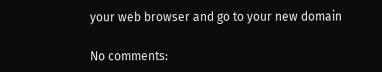your web browser and go to your new domain

No comments: